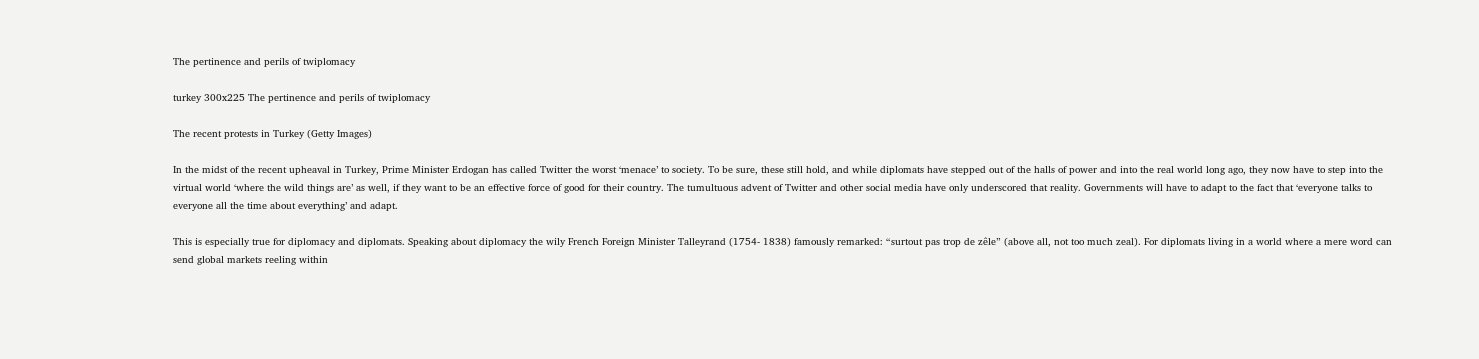The pertinence and perils of twiplomacy

turkey 300x225 The pertinence and perils of twiplomacy

The recent protests in Turkey (Getty Images)

In the midst of the recent upheaval in Turkey, Prime Minister Erdogan has called Twitter the worst ‘menace’ to society. To be sure, these still hold, and while diplomats have stepped out of the halls of power and into the real world long ago, they now have to step into the virtual world ‘where the wild things are’ as well, if they want to be an effective force of good for their country. The tumultuous advent of Twitter and other social media have only underscored that reality. Governments will have to adapt to the fact that ‘everyone talks to everyone all the time about everything’ and adapt.

This is especially true for diplomacy and diplomats. Speaking about diplomacy the wily French Foreign Minister Talleyrand (1754- 1838) famously remarked: “surtout pas trop de zêle” (above all, not too much zeal). For diplomats living in a world where a mere word can send global markets reeling within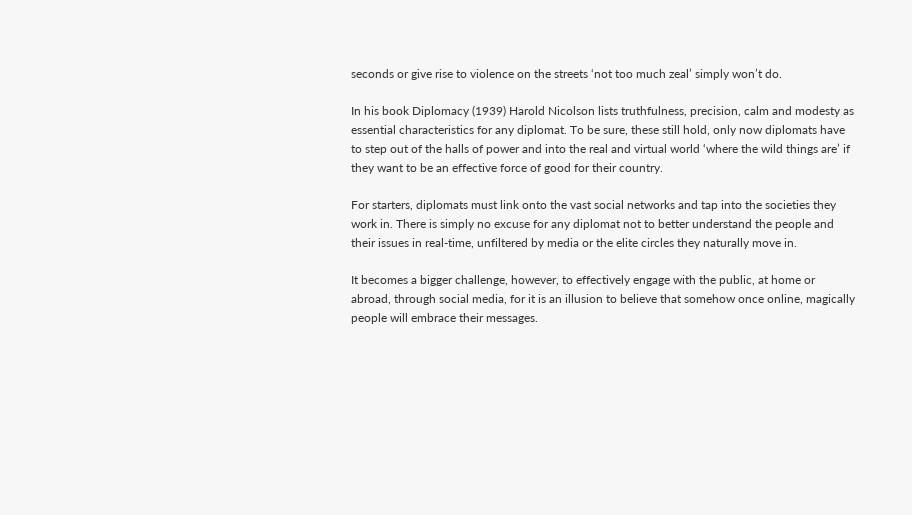seconds or give rise to violence on the streets ‘not too much zeal’ simply won’t do.

In his book Diplomacy (1939) Harold Nicolson lists truthfulness, precision, calm and modesty as essential characteristics for any diplomat. To be sure, these still hold, only now diplomats have to step out of the halls of power and into the real and virtual world ‘where the wild things are’ if they want to be an effective force of good for their country.

For starters, diplomats must link onto the vast social networks and tap into the societies they work in. There is simply no excuse for any diplomat not to better understand the people and their issues in real-time, unfiltered by media or the elite circles they naturally move in.

It becomes a bigger challenge, however, to effectively engage with the public, at home or abroad, through social media, for it is an illusion to believe that somehow once online, magically people will embrace their messages.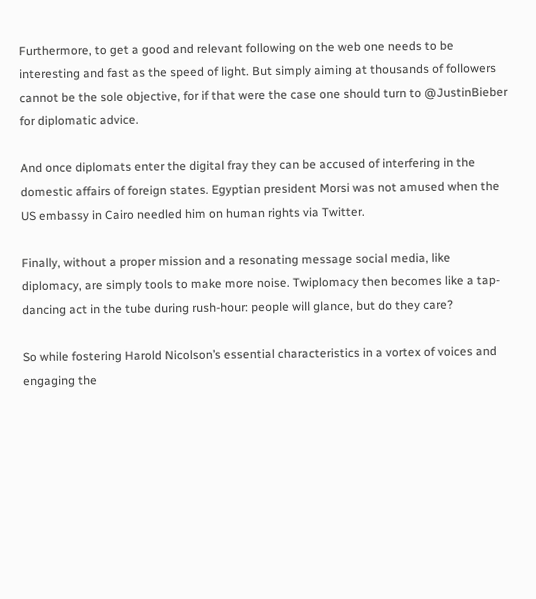Furthermore, to get a good and relevant following on the web one needs to be interesting and fast as the speed of light. But simply aiming at thousands of followers cannot be the sole objective, for if that were the case one should turn to @JustinBieber for diplomatic advice.

And once diplomats enter the digital fray they can be accused of interfering in the domestic affairs of foreign states. Egyptian president Morsi was not amused when the US embassy in Cairo needled him on human rights via Twitter.

Finally, without a proper mission and a resonating message social media, like diplomacy, are simply tools to make more noise. Twiplomacy then becomes like a tap-dancing act in the tube during rush-hour: people will glance, but do they care?

So while fostering Harold Nicolson’s essential characteristics in a vortex of voices and engaging the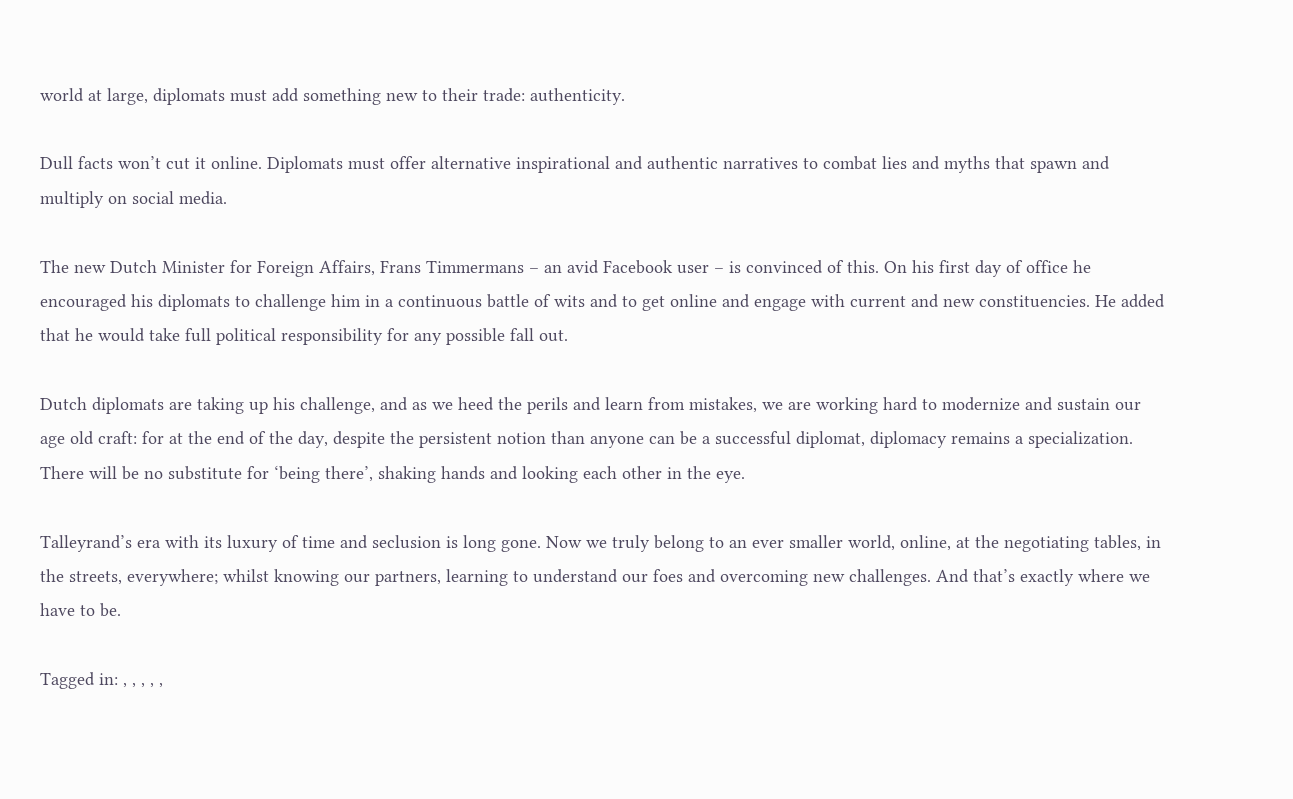world at large, diplomats must add something new to their trade: authenticity.

Dull facts won’t cut it online. Diplomats must offer alternative inspirational and authentic narratives to combat lies and myths that spawn and multiply on social media.

The new Dutch Minister for Foreign Affairs, Frans Timmermans – an avid Facebook user – is convinced of this. On his first day of office he encouraged his diplomats to challenge him in a continuous battle of wits and to get online and engage with current and new constituencies. He added that he would take full political responsibility for any possible fall out.

Dutch diplomats are taking up his challenge, and as we heed the perils and learn from mistakes, we are working hard to modernize and sustain our age old craft: for at the end of the day, despite the persistent notion than anyone can be a successful diplomat, diplomacy remains a specialization. There will be no substitute for ‘being there’, shaking hands and looking each other in the eye.

Talleyrand’s era with its luxury of time and seclusion is long gone. Now we truly belong to an ever smaller world, online, at the negotiating tables, in the streets, everywhere; whilst knowing our partners, learning to understand our foes and overcoming new challenges. And that’s exactly where we have to be.

Tagged in: , , , , ,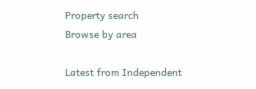Property search
Browse by area

Latest from Independent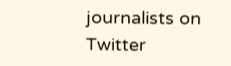journalists on Twitter